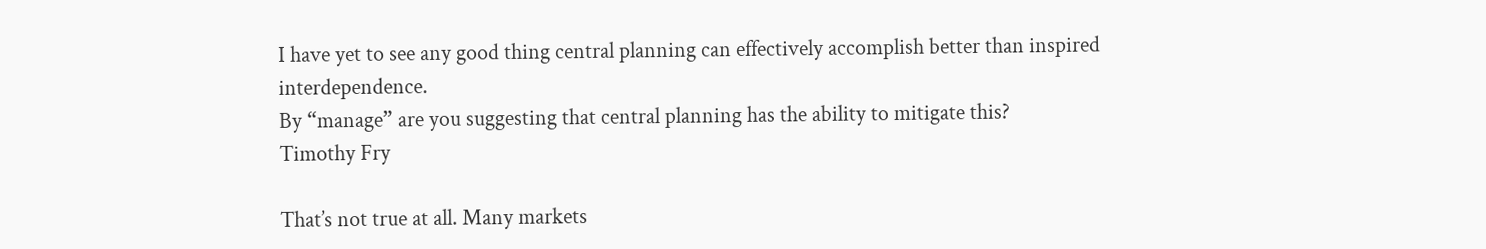I have yet to see any good thing central planning can effectively accomplish better than inspired interdependence.
By “manage” are you suggesting that central planning has the ability to mitigate this?
Timothy Fry

That’s not true at all. Many markets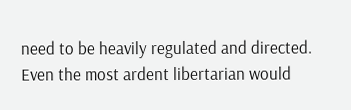need to be heavily regulated and directed. Even the most ardent libertarian would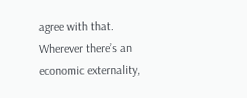agree with that. Wherever there’s an economic externality,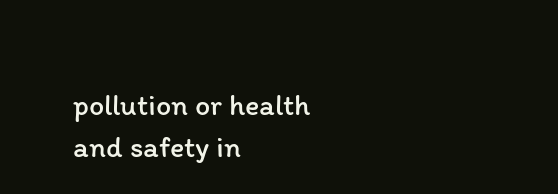pollution or health and safety in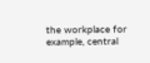the workplace for example, central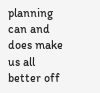planning can and does make us all better off